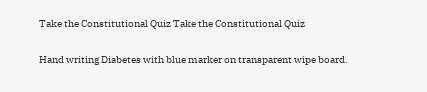Take the Constitutional Quiz Take the Constitutional Quiz

Hand writing Diabetes with blue marker on transparent wipe board.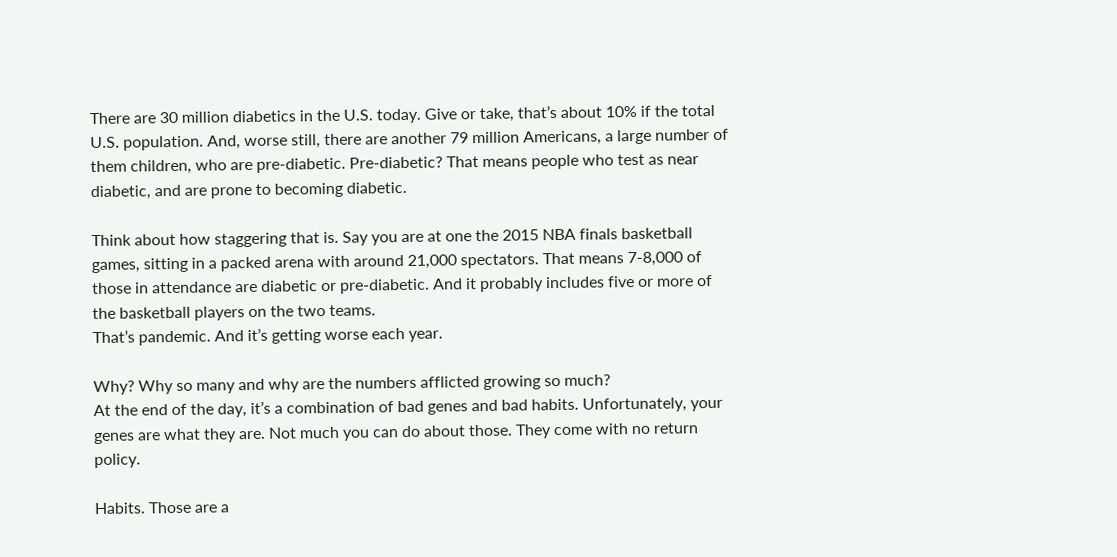There are 30 million diabetics in the U.S. today. Give or take, that’s about 10% if the total U.S. population. And, worse still, there are another 79 million Americans, a large number of them children, who are pre-diabetic. Pre-diabetic? That means people who test as near diabetic, and are prone to becoming diabetic.

Think about how staggering that is. Say you are at one the 2015 NBA finals basketball games, sitting in a packed arena with around 21,000 spectators. That means 7-8,000 of those in attendance are diabetic or pre-diabetic. And it probably includes five or more of the basketball players on the two teams.
That’s pandemic. And it’s getting worse each year.

Why? Why so many and why are the numbers afflicted growing so much?
At the end of the day, it’s a combination of bad genes and bad habits. Unfortunately, your genes are what they are. Not much you can do about those. They come with no return policy.

Habits. Those are a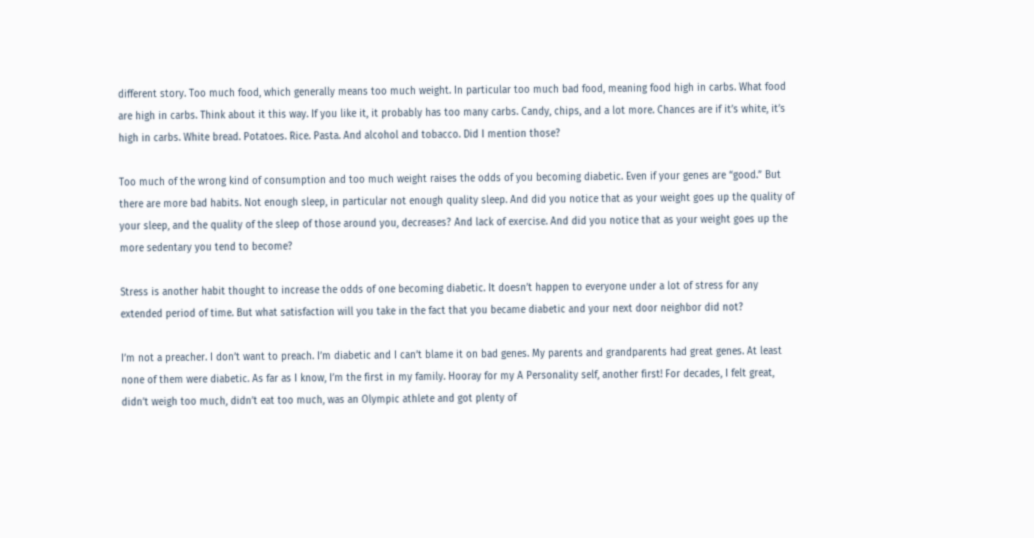different story. Too much food, which generally means too much weight. In particular too much bad food, meaning food high in carbs. What food are high in carbs. Think about it this way. If you like it, it probably has too many carbs. Candy, chips, and a lot more. Chances are if it’s white, it’s high in carbs. White bread. Potatoes. Rice. Pasta. And alcohol and tobacco. Did I mention those?

Too much of the wrong kind of consumption and too much weight raises the odds of you becoming diabetic. Even if your genes are “good.” But there are more bad habits. Not enough sleep, in particular not enough quality sleep. And did you notice that as your weight goes up the quality of your sleep, and the quality of the sleep of those around you, decreases? And lack of exercise. And did you notice that as your weight goes up the more sedentary you tend to become?

Stress is another habit thought to increase the odds of one becoming diabetic. It doesn’t happen to everyone under a lot of stress for any extended period of time. But what satisfaction will you take in the fact that you became diabetic and your next door neighbor did not?

I’m not a preacher. I don’t want to preach. I’m diabetic and I can’t blame it on bad genes. My parents and grandparents had great genes. At least none of them were diabetic. As far as I know, I’m the first in my family. Hooray for my A Personality self, another first! For decades, I felt great, didn’t weigh too much, didn’t eat too much, was an Olympic athlete and got plenty of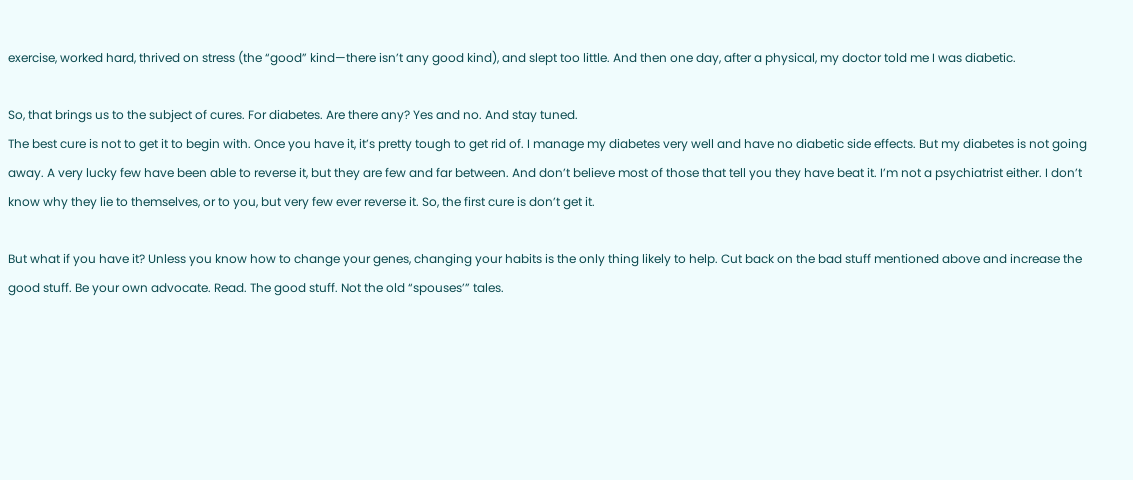exercise, worked hard, thrived on stress (the “good” kind—there isn’t any good kind), and slept too little. And then one day, after a physical, my doctor told me I was diabetic.

So, that brings us to the subject of cures. For diabetes. Are there any? Yes and no. And stay tuned.
The best cure is not to get it to begin with. Once you have it, it’s pretty tough to get rid of. I manage my diabetes very well and have no diabetic side effects. But my diabetes is not going away. A very lucky few have been able to reverse it, but they are few and far between. And don’t believe most of those that tell you they have beat it. I’m not a psychiatrist either. I don’t know why they lie to themselves, or to you, but very few ever reverse it. So, the first cure is don’t get it.

But what if you have it? Unless you know how to change your genes, changing your habits is the only thing likely to help. Cut back on the bad stuff mentioned above and increase the good stuff. Be your own advocate. Read. The good stuff. Not the old “spouses’” tales.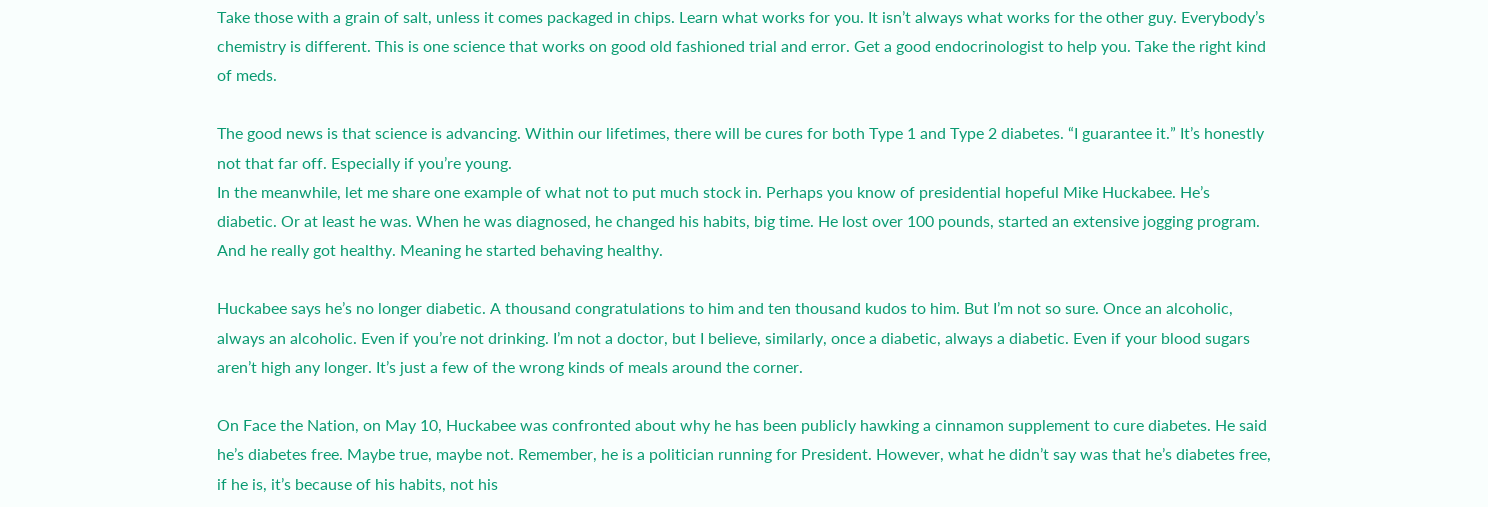Take those with a grain of salt, unless it comes packaged in chips. Learn what works for you. It isn’t always what works for the other guy. Everybody’s chemistry is different. This is one science that works on good old fashioned trial and error. Get a good endocrinologist to help you. Take the right kind of meds.

The good news is that science is advancing. Within our lifetimes, there will be cures for both Type 1 and Type 2 diabetes. “I guarantee it.” It’s honestly not that far off. Especially if you’re young.
In the meanwhile, let me share one example of what not to put much stock in. Perhaps you know of presidential hopeful Mike Huckabee. He’s diabetic. Or at least he was. When he was diagnosed, he changed his habits, big time. He lost over 100 pounds, started an extensive jogging program. And he really got healthy. Meaning he started behaving healthy.

Huckabee says he’s no longer diabetic. A thousand congratulations to him and ten thousand kudos to him. But I’m not so sure. Once an alcoholic, always an alcoholic. Even if you’re not drinking. I’m not a doctor, but I believe, similarly, once a diabetic, always a diabetic. Even if your blood sugars aren’t high any longer. It’s just a few of the wrong kinds of meals around the corner.

On Face the Nation, on May 10, Huckabee was confronted about why he has been publicly hawking a cinnamon supplement to cure diabetes. He said he’s diabetes free. Maybe true, maybe not. Remember, he is a politician running for President. However, what he didn’t say was that he’s diabetes free, if he is, it’s because of his habits, not his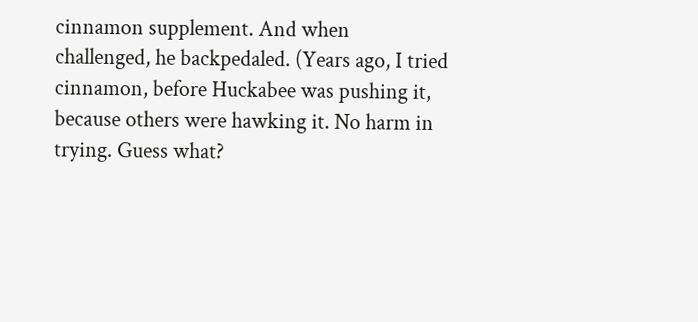cinnamon supplement. And when challenged, he backpedaled. (Years ago, I tried cinnamon, before Huckabee was pushing it, because others were hawking it. No harm in trying. Guess what?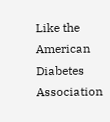Like the American Diabetes Association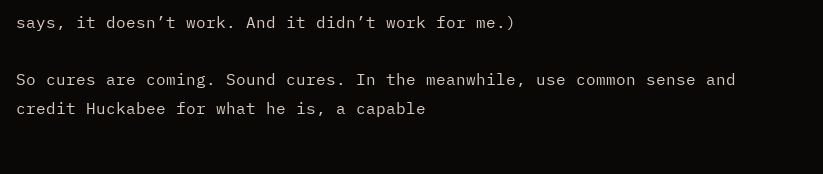says, it doesn’t work. And it didn’t work for me.)

So cures are coming. Sound cures. In the meanwhile, use common sense and credit Huckabee for what he is, a capable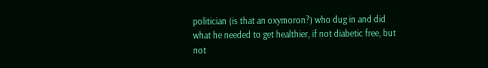politician (is that an oxymoron?) who dug in and did what he needed to get healthier, if not diabetic free, but not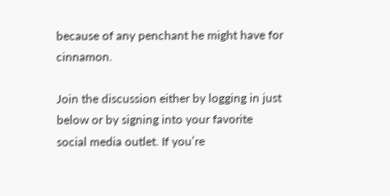because of any penchant he might have for cinnamon.

Join the discussion either by logging in just below or by signing into your favorite social media outlet. If you’re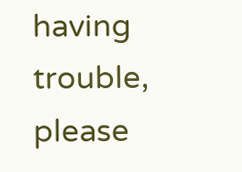having trouble, please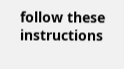follow these instructions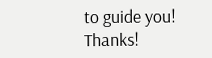to guide you! Thanks!